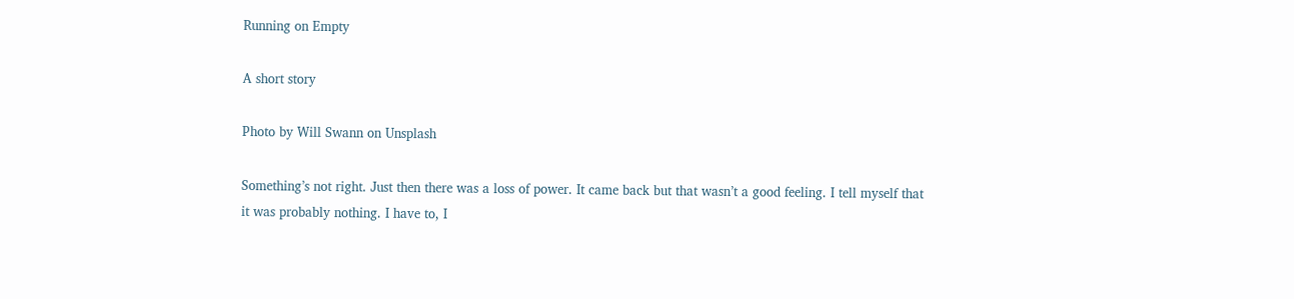Running on Empty

A short story

Photo by Will Swann on Unsplash

Something’s not right. Just then there was a loss of power. It came back but that wasn’t a good feeling. I tell myself that it was probably nothing. I have to, I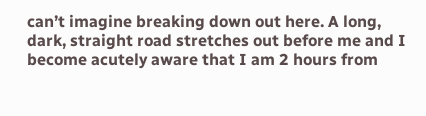can’t imagine breaking down out here. A long, dark, straight road stretches out before me and I become acutely aware that I am 2 hours from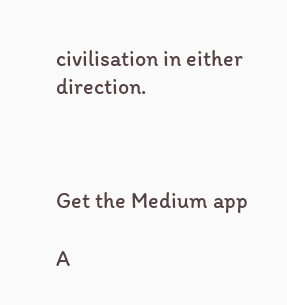civilisation in either direction.



Get the Medium app

A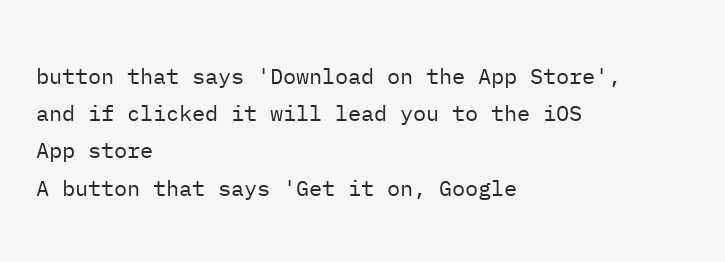button that says 'Download on the App Store', and if clicked it will lead you to the iOS App store
A button that says 'Get it on, Google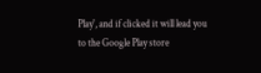Play', and if clicked it will lead you to the Google Play store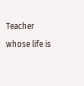Teacher whose life is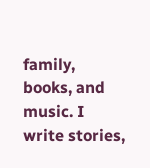family, books, and music. I write stories,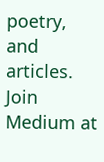poetry, and articles. Join Medium at